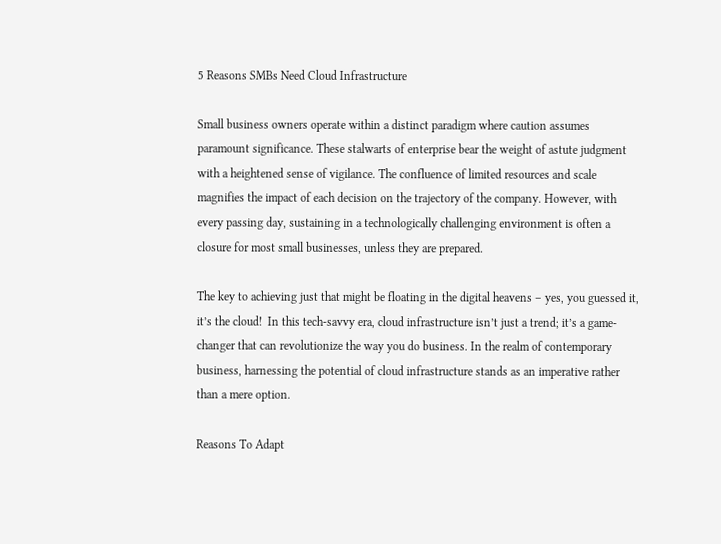5 Reasons SMBs Need Cloud Infrastructure

Small business owners operate within a distinct paradigm where caution assumes paramount significance. These stalwarts of enterprise bear the weight of astute judgment with a heightened sense of vigilance. The confluence of limited resources and scale magnifies the impact of each decision on the trajectory of the company. However, with every passing day, sustaining in a technologically challenging environment is often a closure for most small businesses, unless they are prepared.

The key to achieving just that might be floating in the digital heavens – yes, you guessed it, it’s the cloud!  In this tech-savvy era, cloud infrastructure isn’t just a trend; it’s a game-changer that can revolutionize the way you do business. In the realm of contemporary business, harnessing the potential of cloud infrastructure stands as an imperative rather than a mere option.

Reasons To Adapt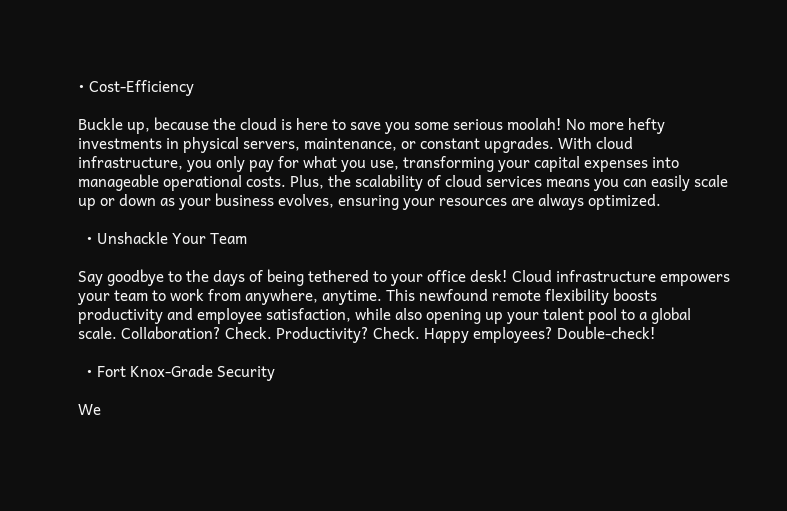• Cost-Efficiency

Buckle up, because the cloud is here to save you some serious moolah! No more hefty investments in physical servers, maintenance, or constant upgrades. With cloud infrastructure, you only pay for what you use, transforming your capital expenses into manageable operational costs. Plus, the scalability of cloud services means you can easily scale up or down as your business evolves, ensuring your resources are always optimized.

  • Unshackle Your Team

Say goodbye to the days of being tethered to your office desk! Cloud infrastructure empowers your team to work from anywhere, anytime. This newfound remote flexibility boosts productivity and employee satisfaction, while also opening up your talent pool to a global scale. Collaboration? Check. Productivity? Check. Happy employees? Double-check!

  • Fort Knox-Grade Security

We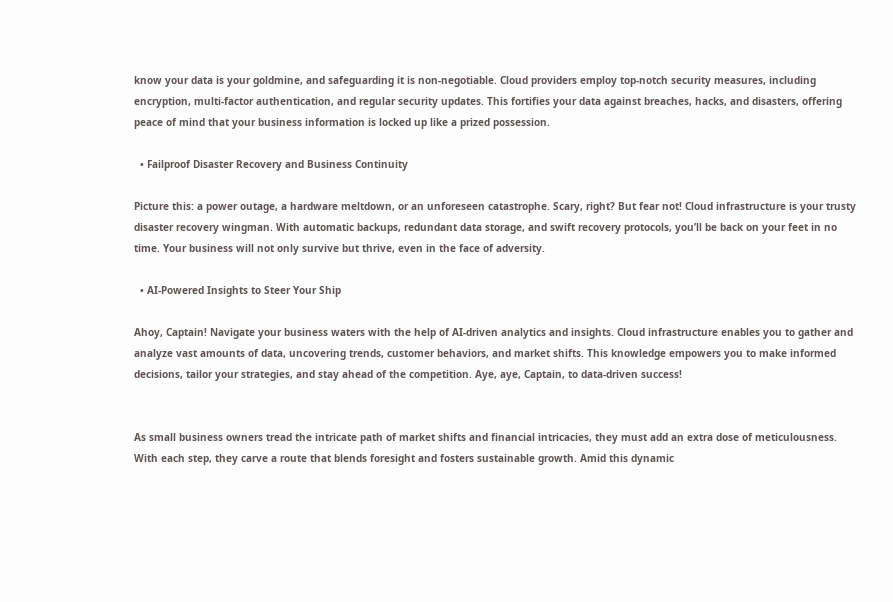know your data is your goldmine, and safeguarding it is non-negotiable. Cloud providers employ top-notch security measures, including encryption, multi-factor authentication, and regular security updates. This fortifies your data against breaches, hacks, and disasters, offering peace of mind that your business information is locked up like a prized possession.

  • Failproof Disaster Recovery and Business Continuity

Picture this: a power outage, a hardware meltdown, or an unforeseen catastrophe. Scary, right? But fear not! Cloud infrastructure is your trusty disaster recovery wingman. With automatic backups, redundant data storage, and swift recovery protocols, you’ll be back on your feet in no time. Your business will not only survive but thrive, even in the face of adversity.

  • AI-Powered Insights to Steer Your Ship

Ahoy, Captain! Navigate your business waters with the help of AI-driven analytics and insights. Cloud infrastructure enables you to gather and analyze vast amounts of data, uncovering trends, customer behaviors, and market shifts. This knowledge empowers you to make informed decisions, tailor your strategies, and stay ahead of the competition. Aye, aye, Captain, to data-driven success!


As small business owners tread the intricate path of market shifts and financial intricacies, they must add an extra dose of meticulousness. With each step, they carve a route that blends foresight and fosters sustainable growth. Amid this dynamic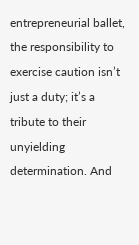entrepreneurial ballet, the responsibility to exercise caution isn’t just a duty; it’s a tribute to their unyielding determination. And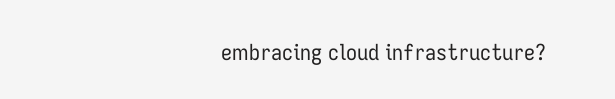embracing cloud infrastructure?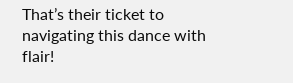That’s their ticket to navigating this dance with flair!